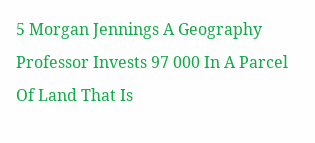5 Morgan Jennings A Geography Professor Invests 97 000 In A Parcel Of Land That Is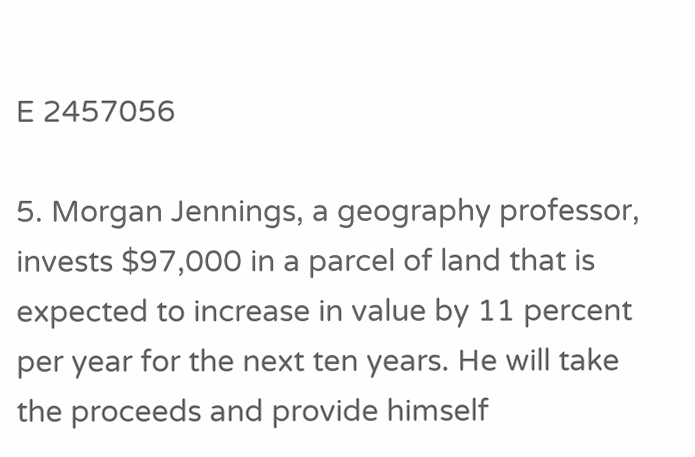E 2457056

5. Morgan Jennings, a geography professor, invests $97,000 in a parcel of land that is expected to increase in value by 11 percent per year for the next ten years. He will take the proceeds and provide himself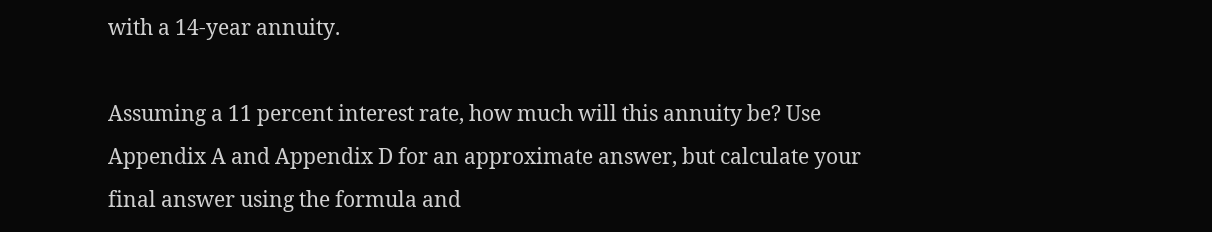with a 14-year annuity.

Assuming a 11 percent interest rate, how much will this annuity be? Use Appendix A and Appendix D for an approximate answer, but calculate your final answer using the formula and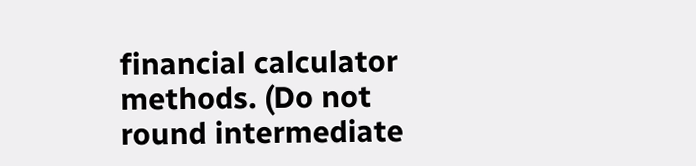financial calculator methods. (Do not round intermediate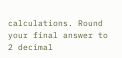calculations. Round your final answer to 2 decimal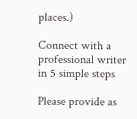places.)

Connect with a professional writer in 5 simple steps

Please provide as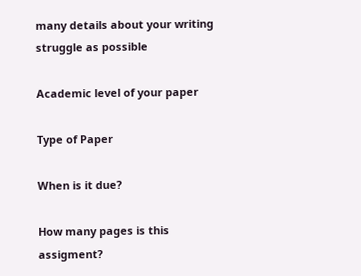many details about your writing struggle as possible

Academic level of your paper

Type of Paper

When is it due?

How many pages is this assigment?